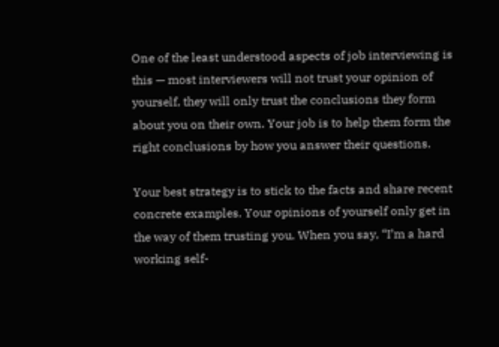One of the least understood aspects of job interviewing is this — most interviewers will not trust your opinion of yourself, they will only trust the conclusions they form about you on their own. Your job is to help them form the right conclusions by how you answer their questions.

Your best strategy is to stick to the facts and share recent concrete examples. Your opinions of yourself only get in the way of them trusting you. When you say, “I’m a hard working self-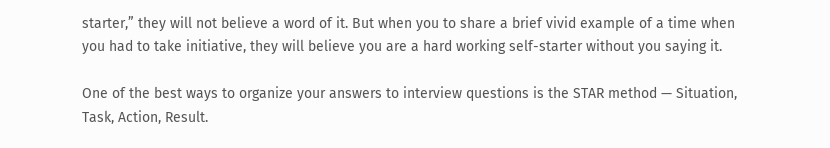starter,” they will not believe a word of it. But when you to share a brief vivid example of a time when you had to take initiative, they will believe you are a hard working self-starter without you saying it.

One of the best ways to organize your answers to interview questions is the STAR method — Situation, Task, Action, Result.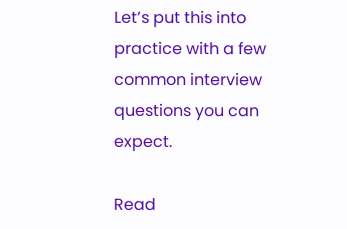Let’s put this into practice with a few common interview questions you can expect.

Read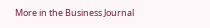More in the Business Journal